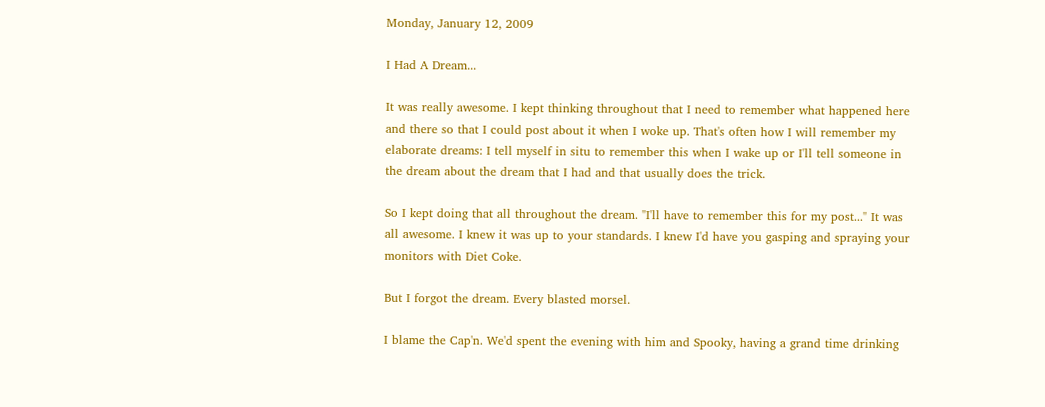Monday, January 12, 2009

I Had A Dream...

It was really awesome. I kept thinking throughout that I need to remember what happened here and there so that I could post about it when I woke up. That's often how I will remember my elaborate dreams: I tell myself in situ to remember this when I wake up or I'll tell someone in the dream about the dream that I had and that usually does the trick.

So I kept doing that all throughout the dream. "I'll have to remember this for my post..." It was all awesome. I knew it was up to your standards. I knew I'd have you gasping and spraying your monitors with Diet Coke.

But I forgot the dream. Every blasted morsel.

I blame the Cap'n. We'd spent the evening with him and Spooky, having a grand time drinking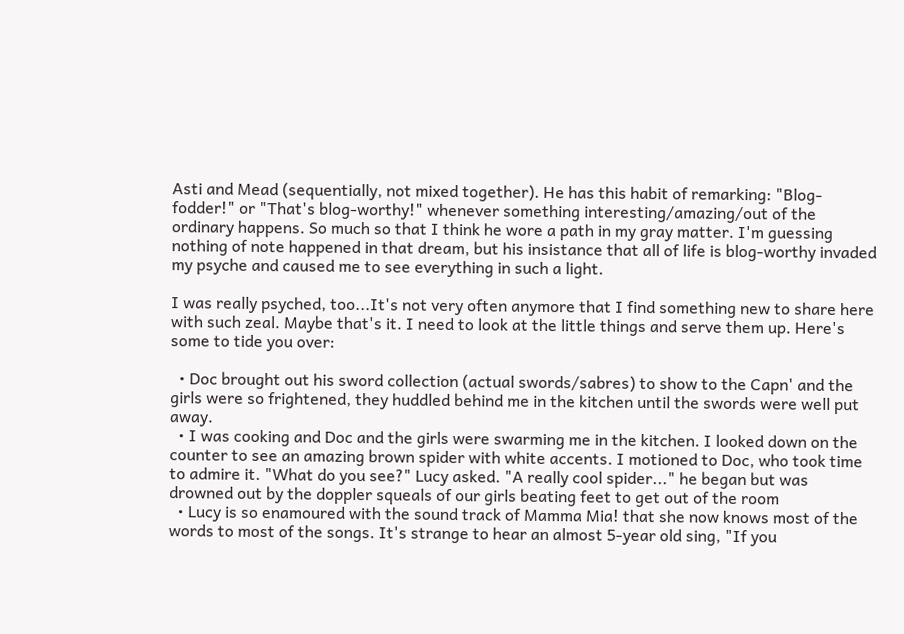Asti and Mead (sequentially, not mixed together). He has this habit of remarking: "Blog-fodder!" or "That's blog-worthy!" whenever something interesting/amazing/out of the ordinary happens. So much so that I think he wore a path in my gray matter. I'm guessing nothing of note happened in that dream, but his insistance that all of life is blog-worthy invaded my psyche and caused me to see everything in such a light.

I was really psyched, too...It's not very often anymore that I find something new to share here with such zeal. Maybe that's it. I need to look at the little things and serve them up. Here's some to tide you over:

  • Doc brought out his sword collection (actual swords/sabres) to show to the Capn' and the girls were so frightened, they huddled behind me in the kitchen until the swords were well put away.
  • I was cooking and Doc and the girls were swarming me in the kitchen. I looked down on the counter to see an amazing brown spider with white accents. I motioned to Doc, who took time to admire it. "What do you see?" Lucy asked. "A really cool spider..." he began but was drowned out by the doppler squeals of our girls beating feet to get out of the room
  • Lucy is so enamoured with the sound track of Mamma Mia! that she now knows most of the words to most of the songs. It's strange to hear an almost 5-year old sing, "If you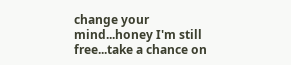change your mind...honey I'm still free...take a chance on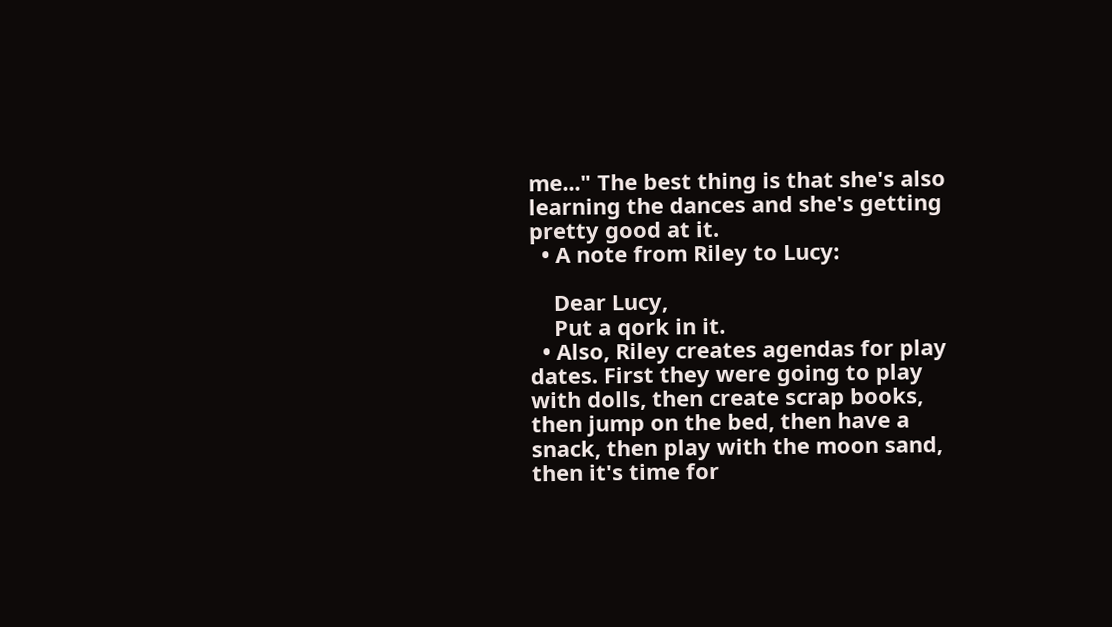me..." The best thing is that she's also learning the dances and she's getting pretty good at it.
  • A note from Riley to Lucy:

    Dear Lucy,
    Put a qork in it.
  • Also, Riley creates agendas for play dates. First they were going to play with dolls, then create scrap books, then jump on the bed, then have a snack, then play with the moon sand, then it's time for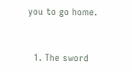you to go home.


  1. The sword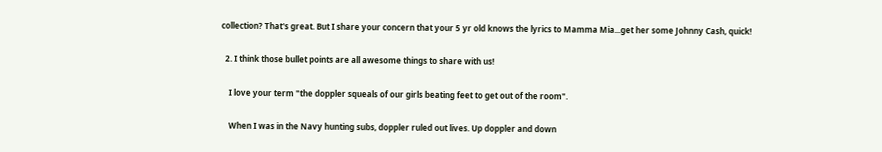collection? That's great. But I share your concern that your 5 yr old knows the lyrics to Mamma Mia...get her some Johnny Cash, quick!

  2. I think those bullet points are all awesome things to share with us!

    I love your term "the doppler squeals of our girls beating feet to get out of the room".

    When I was in the Navy hunting subs, doppler ruled out lives. Up doppler and down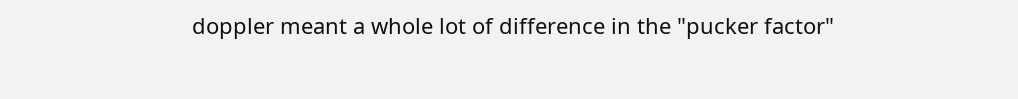doppler meant a whole lot of difference in the "pucker factor"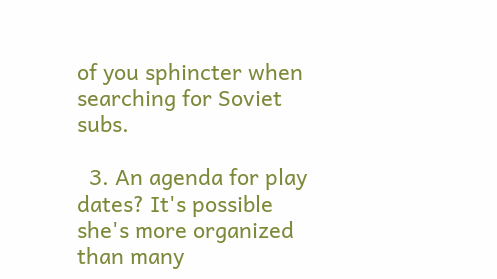of you sphincter when searching for Soviet subs.

  3. An agenda for play dates? It's possible she's more organized than many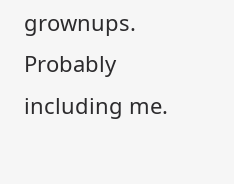grownups. Probably including me.